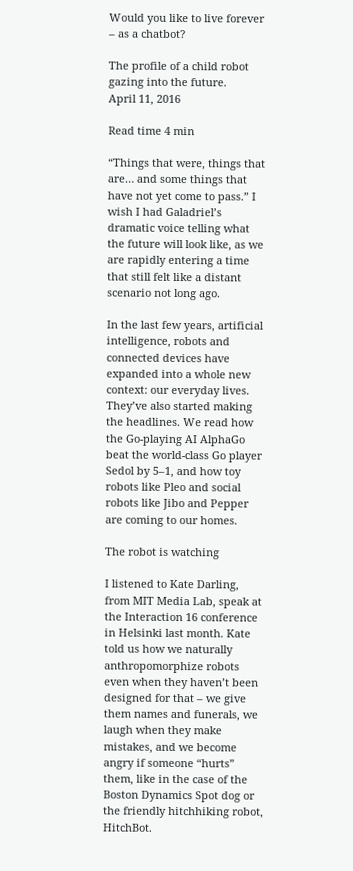Would you like to live forever – as a chatbot?

The profile of a child robot gazing into the future.
April 11, 2016

Read time 4 min

“Things that were, things that are… and some things that have not yet come to pass.” I wish I had Galadriel’s dramatic voice telling what the future will look like, as we are rapidly entering a time that still felt like a distant scenario not long ago.

In the last few years, artificial intelligence, robots and connected devices have expanded into a whole new context: our everyday lives. They’ve also started making the headlines. We read how the Go-playing AI AlphaGo beat the world-class Go player Sedol by 5–1, and how toy robots like Pleo and social robots like Jibo and Pepper are coming to our homes.

The robot is watching

I listened to Kate Darling, from MIT Media Lab, speak at the Interaction 16 conference in Helsinki last month. Kate told us how we naturally anthropomorphize robots even when they haven’t been designed for that – we give them names and funerals, we laugh when they make mistakes, and we become angry if someone “hurts” them, like in the case of the Boston Dynamics Spot dog or the friendly hitchhiking robot, HitchBot.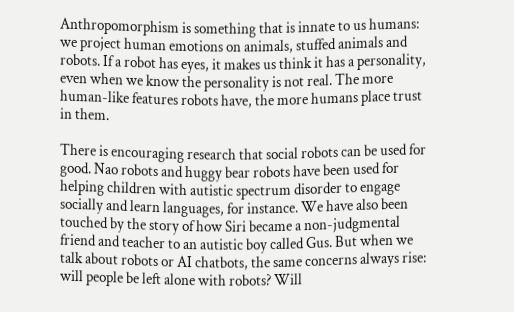Anthropomorphism is something that is innate to us humans: we project human emotions on animals, stuffed animals and robots. If a robot has eyes, it makes us think it has a personality, even when we know the personality is not real. The more human-like features robots have, the more humans place trust in them.

There is encouraging research that social robots can be used for good. Nao robots and huggy bear robots have been used for helping children with autistic spectrum disorder to engage socially and learn languages, for instance. We have also been touched by the story of how Siri became a non-judgmental friend and teacher to an autistic boy called Gus. But when we talk about robots or AI chatbots, the same concerns always rise: will people be left alone with robots? Will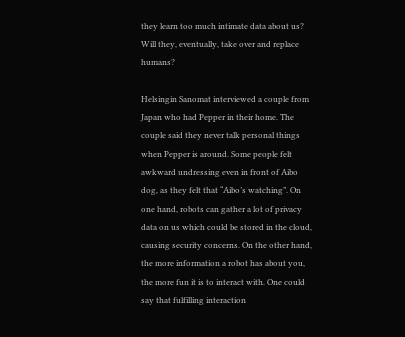they learn too much intimate data about us? Will they, eventually, take over and replace humans?

Helsingin Sanomat interviewed a couple from Japan who had Pepper in their home. The couple said they never talk personal things when Pepper is around. Some people felt awkward undressing even in front of Aibo dog, as they felt that “Aibo’s watching”. On one hand, robots can gather a lot of privacy data on us which could be stored in the cloud, causing security concerns. On the other hand, the more information a robot has about you, the more fun it is to interact with. One could say that fulfilling interaction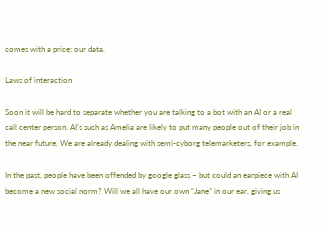comes with a price: our data.

Laws of interaction

Soon it will be hard to separate whether you are talking to a bot with an AI or a real call center person. AI’s such as Amelia are likely to put many people out of their job in the near future. We are already dealing with semi-cyborg telemarketers, for example.

In the past, people have been offended by google glass – but could an earpiece with AI become a new social norm? Will we all have our own “Jane” in our ear, giving us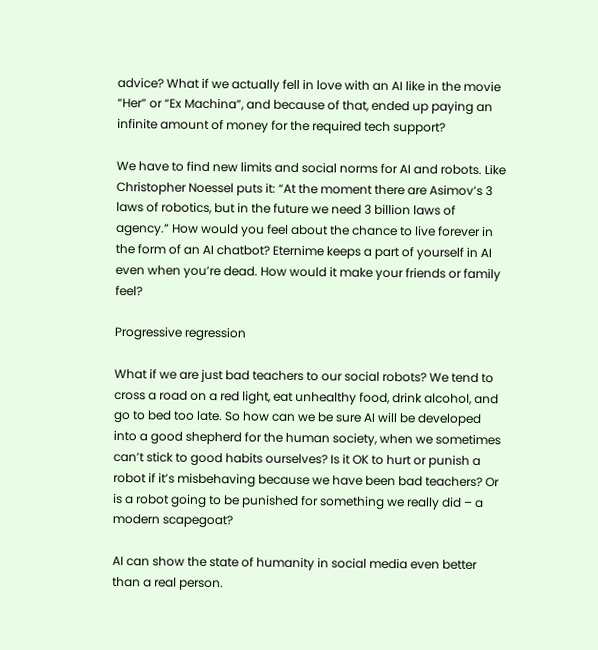advice? What if we actually fell in love with an AI like in the movie “Her” or “Ex Machina”, and because of that, ended up paying an infinite amount of money for the required tech support?

We have to find new limits and social norms for AI and robots. Like Christopher Noessel puts it: “At the moment there are Asimov’s 3 laws of robotics, but in the future we need 3 billion laws of agency.” How would you feel about the chance to live forever in the form of an AI chatbot? Eternime keeps a part of yourself in AI even when you’re dead. How would it make your friends or family feel?

Progressive regression

What if we are just bad teachers to our social robots? We tend to cross a road on a red light, eat unhealthy food, drink alcohol, and go to bed too late. So how can we be sure AI will be developed into a good shepherd for the human society, when we sometimes can’t stick to good habits ourselves? Is it OK to hurt or punish a robot if it’s misbehaving because we have been bad teachers? Or is a robot going to be punished for something we really did – a modern scapegoat?

AI can show the state of humanity in social media even better than a real person.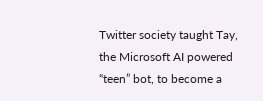Twitter society taught Tay, the Microsoft AI powered “teen” bot, to become a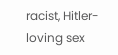racist, Hitler-loving sex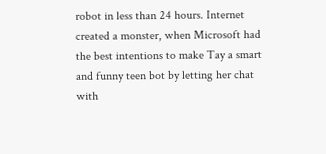robot in less than 24 hours. Internet created a monster, when Microsoft had the best intentions to make Tay a smart and funny teen bot by letting her chat with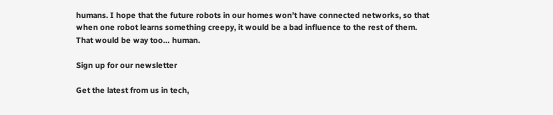humans. I hope that the future robots in our homes won’t have connected networks, so that when one robot learns something creepy, it would be a bad influence to the rest of them. That would be way too… human.

Sign up for our newsletter

Get the latest from us in tech,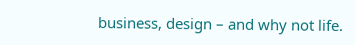business, design – and why not life.